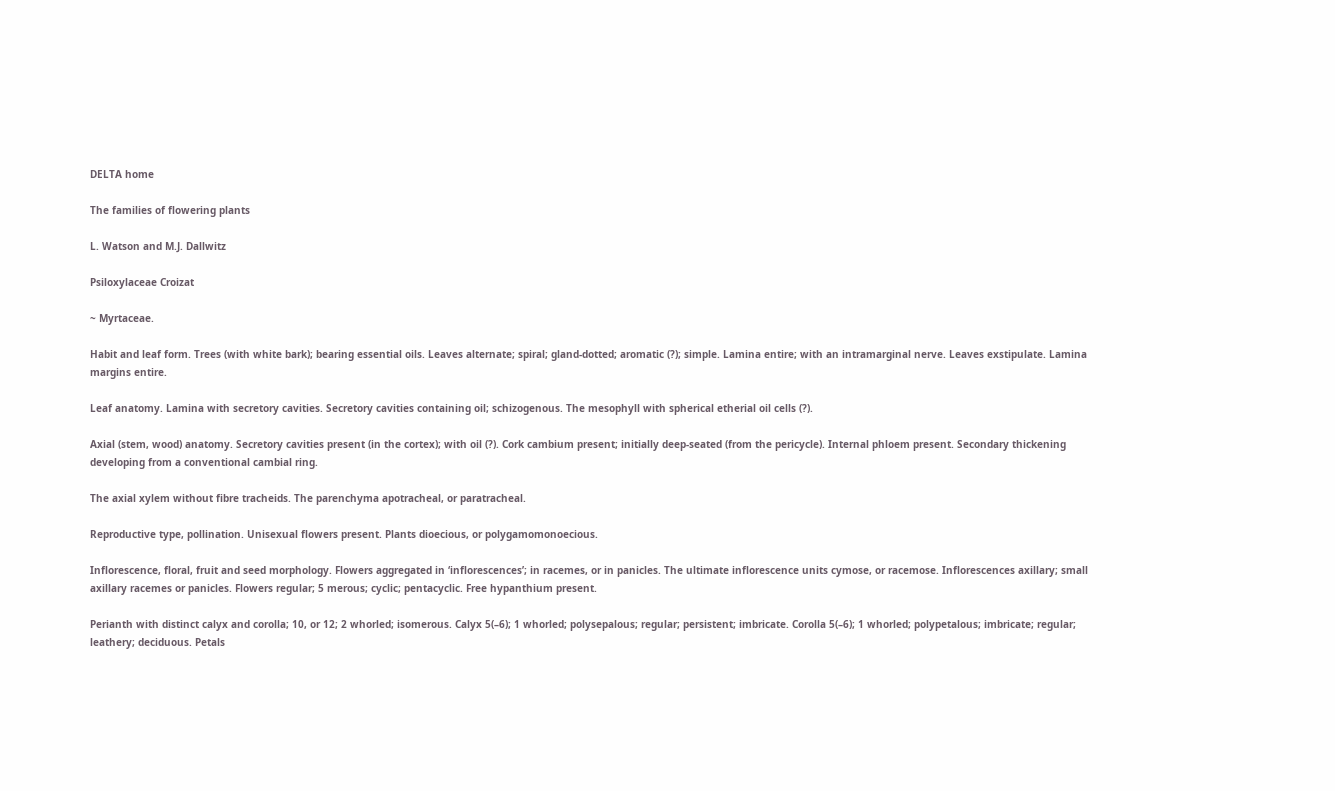DELTA home

The families of flowering plants

L. Watson and M.J. Dallwitz

Psiloxylaceae Croizat

~ Myrtaceae.

Habit and leaf form. Trees (with white bark); bearing essential oils. Leaves alternate; spiral; gland-dotted; aromatic (?); simple. Lamina entire; with an intramarginal nerve. Leaves exstipulate. Lamina margins entire.

Leaf anatomy. Lamina with secretory cavities. Secretory cavities containing oil; schizogenous. The mesophyll with spherical etherial oil cells (?).

Axial (stem, wood) anatomy. Secretory cavities present (in the cortex); with oil (?). Cork cambium present; initially deep-seated (from the pericycle). Internal phloem present. Secondary thickening developing from a conventional cambial ring.

The axial xylem without fibre tracheids. The parenchyma apotracheal, or paratracheal.

Reproductive type, pollination. Unisexual flowers present. Plants dioecious, or polygamomonoecious.

Inflorescence, floral, fruit and seed morphology. Flowers aggregated in ‘inflorescences’; in racemes, or in panicles. The ultimate inflorescence units cymose, or racemose. Inflorescences axillary; small axillary racemes or panicles. Flowers regular; 5 merous; cyclic; pentacyclic. Free hypanthium present.

Perianth with distinct calyx and corolla; 10, or 12; 2 whorled; isomerous. Calyx 5(–6); 1 whorled; polysepalous; regular; persistent; imbricate. Corolla 5(–6); 1 whorled; polypetalous; imbricate; regular; leathery; deciduous. Petals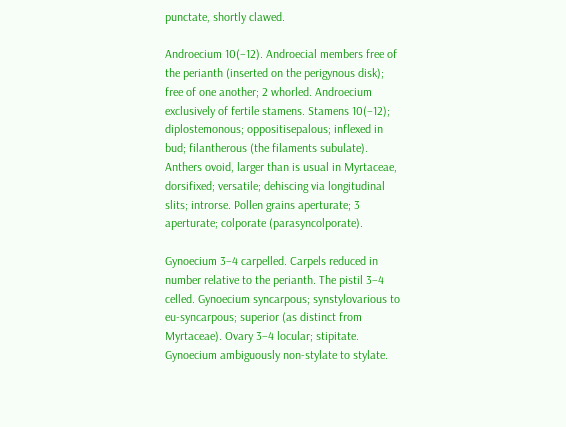punctate, shortly clawed.

Androecium 10(–12). Androecial members free of the perianth (inserted on the perigynous disk); free of one another; 2 whorled. Androecium exclusively of fertile stamens. Stamens 10(–12); diplostemonous; oppositisepalous; inflexed in bud; filantherous (the filaments subulate). Anthers ovoid, larger than is usual in Myrtaceae, dorsifixed; versatile; dehiscing via longitudinal slits; introrse. Pollen grains aperturate; 3 aperturate; colporate (parasyncolporate).

Gynoecium 3–4 carpelled. Carpels reduced in number relative to the perianth. The pistil 3–4 celled. Gynoecium syncarpous; synstylovarious to eu-syncarpous; superior (as distinct from Myrtaceae). Ovary 3–4 locular; stipitate. Gynoecium ambiguously non-stylate to stylate.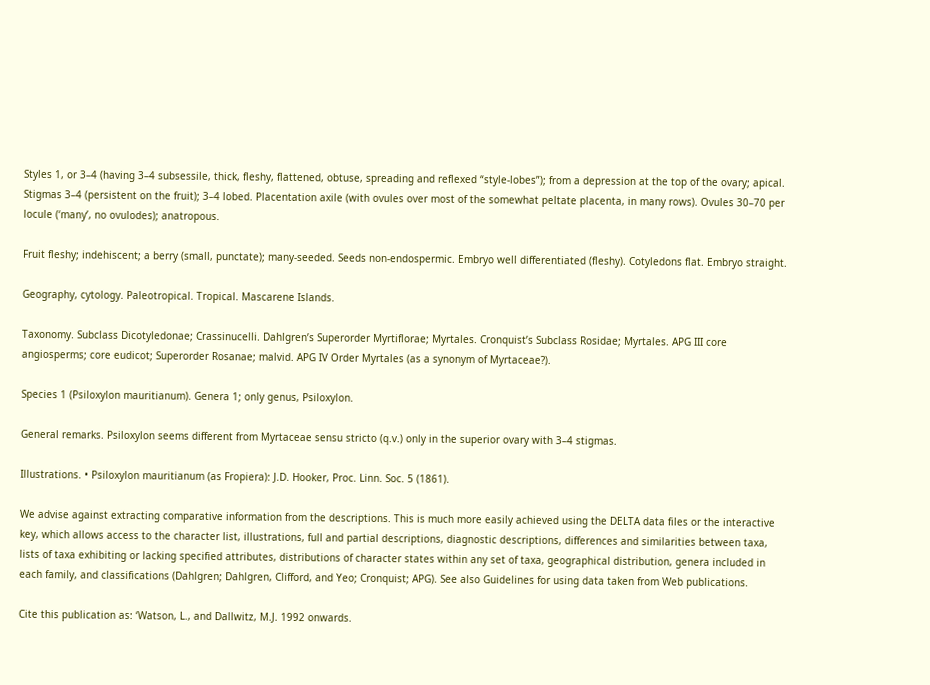Styles 1, or 3–4 (having 3–4 subsessile, thick, fleshy, flattened, obtuse, spreading and reflexed “style-lobes”); from a depression at the top of the ovary; apical. Stigmas 3–4 (persistent on the fruit); 3–4 lobed. Placentation axile (with ovules over most of the somewhat peltate placenta, in many rows). Ovules 30–70 per locule (‘many’, no ovulodes); anatropous.

Fruit fleshy; indehiscent; a berry (small, punctate); many-seeded. Seeds non-endospermic. Embryo well differentiated (fleshy). Cotyledons flat. Embryo straight.

Geography, cytology. Paleotropical. Tropical. Mascarene Islands.

Taxonomy. Subclass Dicotyledonae; Crassinucelli. Dahlgren’s Superorder Myrtiflorae; Myrtales. Cronquist’s Subclass Rosidae; Myrtales. APG III core angiosperms; core eudicot; Superorder Rosanae; malvid. APG IV Order Myrtales (as a synonym of Myrtaceae?).

Species 1 (Psiloxylon mauritianum). Genera 1; only genus, Psiloxylon.

General remarks. Psiloxylon seems different from Myrtaceae sensu stricto (q.v.) only in the superior ovary with 3–4 stigmas.

Illustrations. • Psiloxylon mauritianum (as Fropiera): J.D. Hooker, Proc. Linn. Soc. 5 (1861).

We advise against extracting comparative information from the descriptions. This is much more easily achieved using the DELTA data files or the interactive key, which allows access to the character list, illustrations, full and partial descriptions, diagnostic descriptions, differences and similarities between taxa, lists of taxa exhibiting or lacking specified attributes, distributions of character states within any set of taxa, geographical distribution, genera included in each family, and classifications (Dahlgren; Dahlgren, Clifford, and Yeo; Cronquist; APG). See also Guidelines for using data taken from Web publications.

Cite this publication as: ‘Watson, L., and Dallwitz, M.J. 1992 onwards.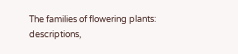The families of flowering plants: descriptions,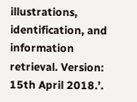illustrations, identification, and information retrieval. Version: 15th April 2018.’.